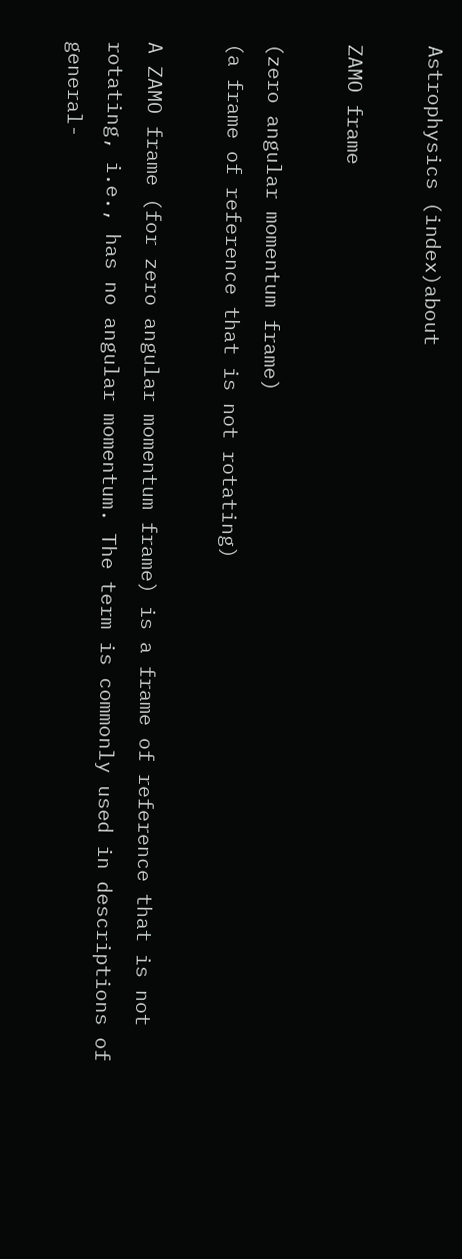Astrophysics (index)about

ZAMO frame

(zero angular momentum frame)
(a frame of reference that is not rotating)

A ZAMO frame (for zero angular momentum frame) is a frame of reference that is not rotating, i.e., has no angular momentum. The term is commonly used in descriptions of general-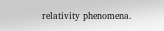relativity phenomena.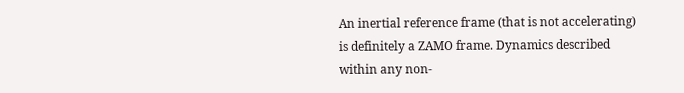An inertial reference frame (that is not accelerating) is definitely a ZAMO frame. Dynamics described within any non-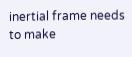inertial frame needs to make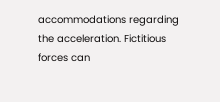accommodations regarding the acceleration. Fictitious forces can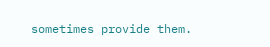sometimes provide them.